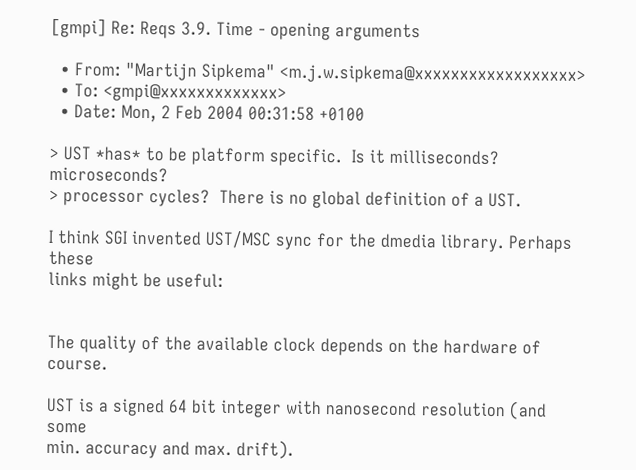[gmpi] Re: Reqs 3.9. Time - opening arguments

  • From: "Martijn Sipkema" <m.j.w.sipkema@xxxxxxxxxxxxxxxxxx>
  • To: <gmpi@xxxxxxxxxxxxx>
  • Date: Mon, 2 Feb 2004 00:31:58 +0100

> UST *has* to be platform specific.  Is it milliseconds?  microseconds?
> processor cycles?  There is no global definition of a UST.

I think SGI invented UST/MSC sync for the dmedia library. Perhaps these
links might be useful:


The quality of the available clock depends on the hardware of course.

UST is a signed 64 bit integer with nanosecond resolution (and some
min. accuracy and max. drift).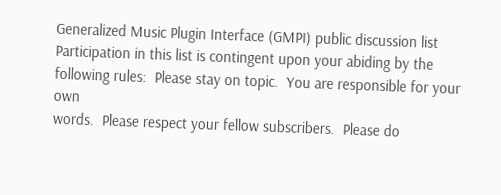Generalized Music Plugin Interface (GMPI) public discussion list
Participation in this list is contingent upon your abiding by the
following rules:  Please stay on topic.  You are responsible for your own
words.  Please respect your fellow subscribers.  Please do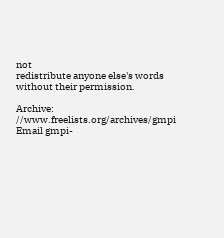not
redistribute anyone else's words without their permission.

Archive: //www.freelists.org/archives/gmpi
Email gmpi-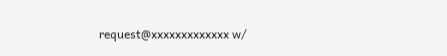request@xxxxxxxxxxxxx w/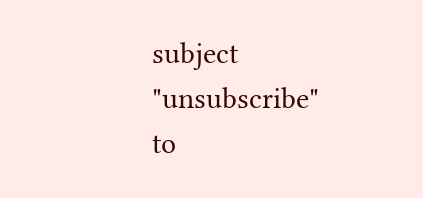subject "unsubscribe" to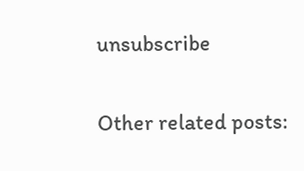unsubscribe

Other related posts: